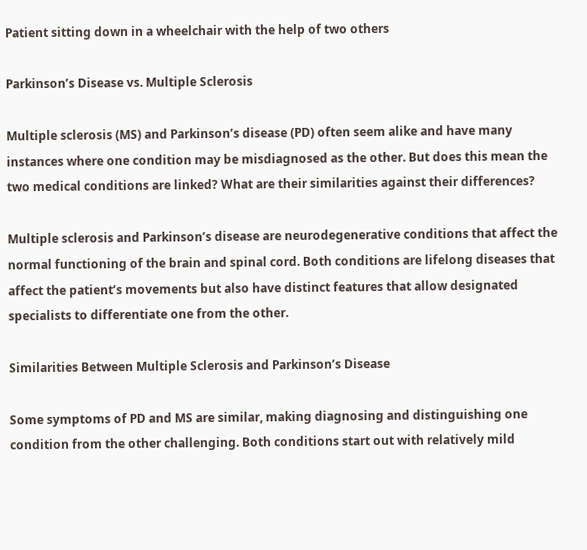Patient sitting down in a wheelchair with the help of two others

Parkinson’s Disease vs. Multiple Sclerosis

Multiple sclerosis (MS) and Parkinson’s disease (PD) often seem alike and have many instances where one condition may be misdiagnosed as the other. But does this mean the two medical conditions are linked? What are their similarities against their differences?

Multiple sclerosis and Parkinson’s disease are neurodegenerative conditions that affect the normal functioning of the brain and spinal cord. Both conditions are lifelong diseases that affect the patient’s movements but also have distinct features that allow designated specialists to differentiate one from the other.

Similarities Between Multiple Sclerosis and Parkinson’s Disease

Some symptoms of PD and MS are similar, making diagnosing and distinguishing one condition from the other challenging. Both conditions start out with relatively mild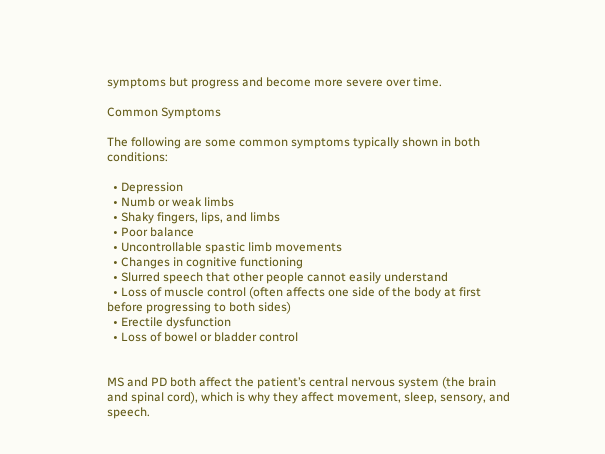symptoms but progress and become more severe over time.

Common Symptoms

The following are some common symptoms typically shown in both conditions:

  • Depression
  • Numb or weak limbs
  • Shaky fingers, lips, and limbs
  • Poor balance
  • Uncontrollable spastic limb movements
  • Changes in cognitive functioning
  • Slurred speech that other people cannot easily understand
  • Loss of muscle control (often affects one side of the body at first before progressing to both sides)
  • Erectile dysfunction
  • Loss of bowel or bladder control


MS and PD both affect the patient’s central nervous system (the brain and spinal cord), which is why they affect movement, sleep, sensory, and speech.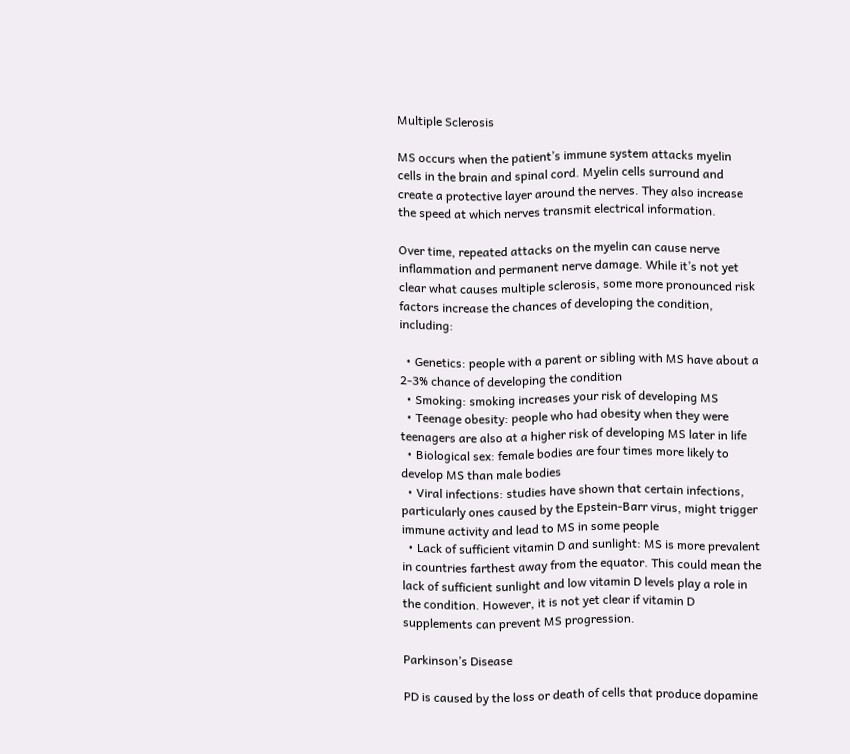Multiple Sclerosis

MS occurs when the patient’s immune system attacks myelin cells in the brain and spinal cord. Myelin cells surround and create a protective layer around the nerves. They also increase the speed at which nerves transmit electrical information.

Over time, repeated attacks on the myelin can cause nerve inflammation and permanent nerve damage. While it’s not yet clear what causes multiple sclerosis, some more pronounced risk factors increase the chances of developing the condition, including:

  • Genetics: people with a parent or sibling with MS have about a 2-3% chance of developing the condition
  • Smoking: smoking increases your risk of developing MS
  • Teenage obesity: people who had obesity when they were teenagers are also at a higher risk of developing MS later in life
  • Biological sex: female bodies are four times more likely to develop MS than male bodies
  • Viral infections: studies have shown that certain infections, particularly ones caused by the Epstein-Barr virus, might trigger immune activity and lead to MS in some people
  • Lack of sufficient vitamin D and sunlight: MS is more prevalent in countries farthest away from the equator. This could mean the lack of sufficient sunlight and low vitamin D levels play a role in the condition. However, it is not yet clear if vitamin D supplements can prevent MS progression.

Parkinson’s Disease

PD is caused by the loss or death of cells that produce dopamine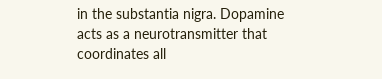in the substantia nigra. Dopamine acts as a neurotransmitter that coordinates all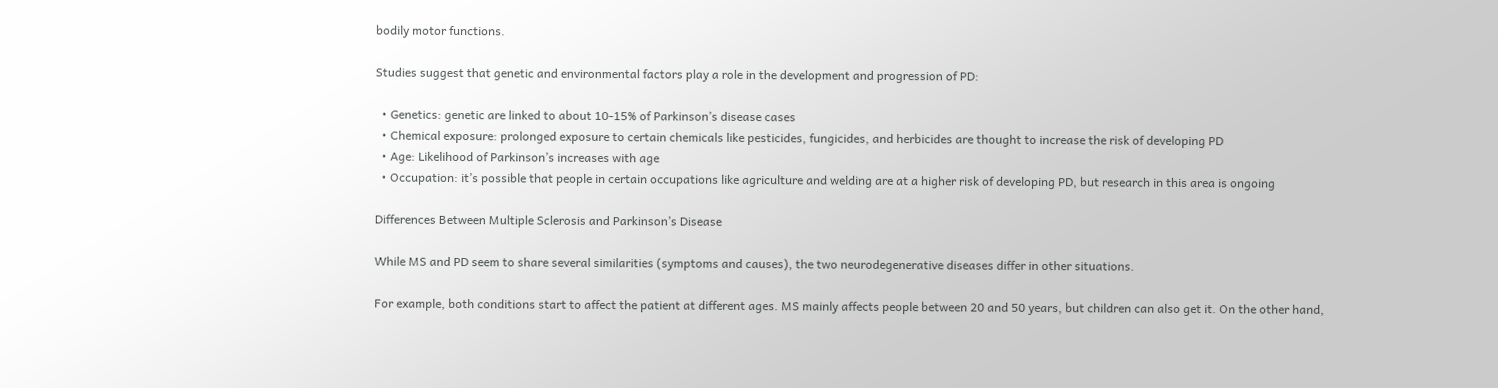bodily motor functions.

Studies suggest that genetic and environmental factors play a role in the development and progression of PD:

  • Genetics: genetic are linked to about 10-15% of Parkinson’s disease cases
  • Chemical exposure: prolonged exposure to certain chemicals like pesticides, fungicides, and herbicides are thought to increase the risk of developing PD
  • Age: Likelihood of Parkinson’s increases with age
  • Occupation: it’s possible that people in certain occupations like agriculture and welding are at a higher risk of developing PD, but research in this area is ongoing

Differences Between Multiple Sclerosis and Parkinson’s Disease

While MS and PD seem to share several similarities (symptoms and causes), the two neurodegenerative diseases differ in other situations.

For example, both conditions start to affect the patient at different ages. MS mainly affects people between 20 and 50 years, but children can also get it. On the other hand,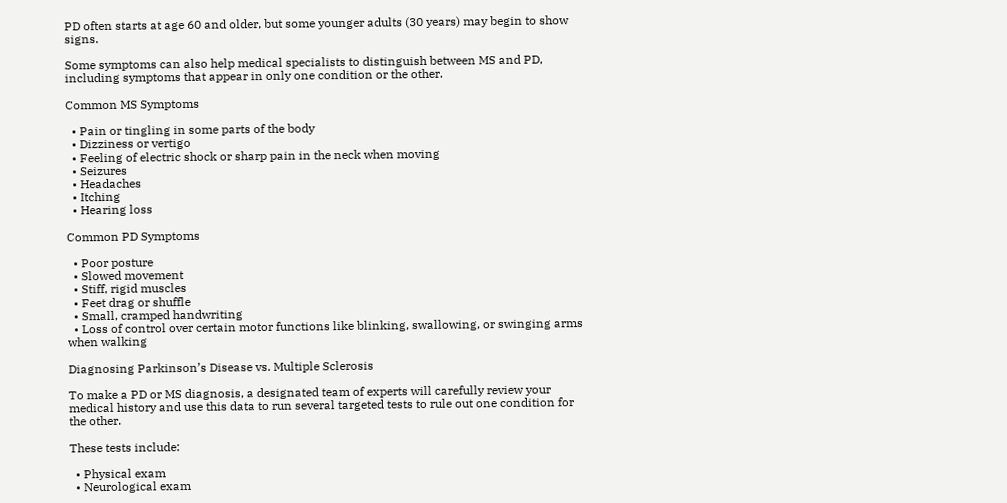PD often starts at age 60 and older, but some younger adults (30 years) may begin to show signs.

Some symptoms can also help medical specialists to distinguish between MS and PD, including symptoms that appear in only one condition or the other.

Common MS Symptoms

  • Pain or tingling in some parts of the body
  • Dizziness or vertigo
  • Feeling of electric shock or sharp pain in the neck when moving
  • Seizures
  • Headaches
  • Itching
  • Hearing loss

Common PD Symptoms

  • Poor posture
  • Slowed movement
  • Stiff, rigid muscles
  • Feet drag or shuffle
  • Small, cramped handwriting
  • Loss of control over certain motor functions like blinking, swallowing, or swinging arms when walking

Diagnosing Parkinson’s Disease vs. Multiple Sclerosis

To make a PD or MS diagnosis, a designated team of experts will carefully review your medical history and use this data to run several targeted tests to rule out one condition for the other.

These tests include:

  • Physical exam
  • Neurological exam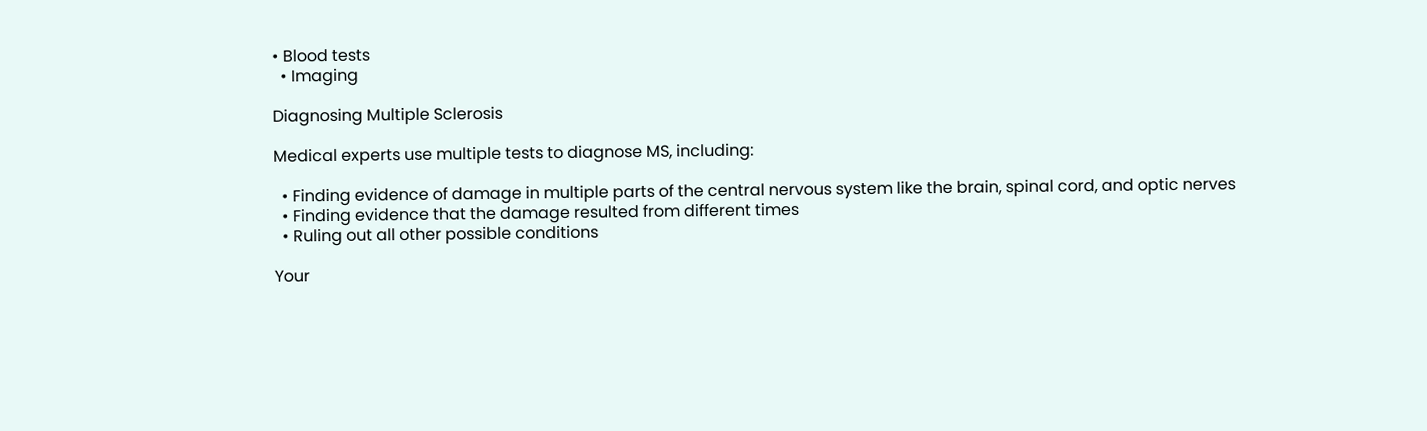• Blood tests
  • Imaging

Diagnosing Multiple Sclerosis

Medical experts use multiple tests to diagnose MS, including:

  • Finding evidence of damage in multiple parts of the central nervous system like the brain, spinal cord, and optic nerves
  • Finding evidence that the damage resulted from different times
  • Ruling out all other possible conditions

Your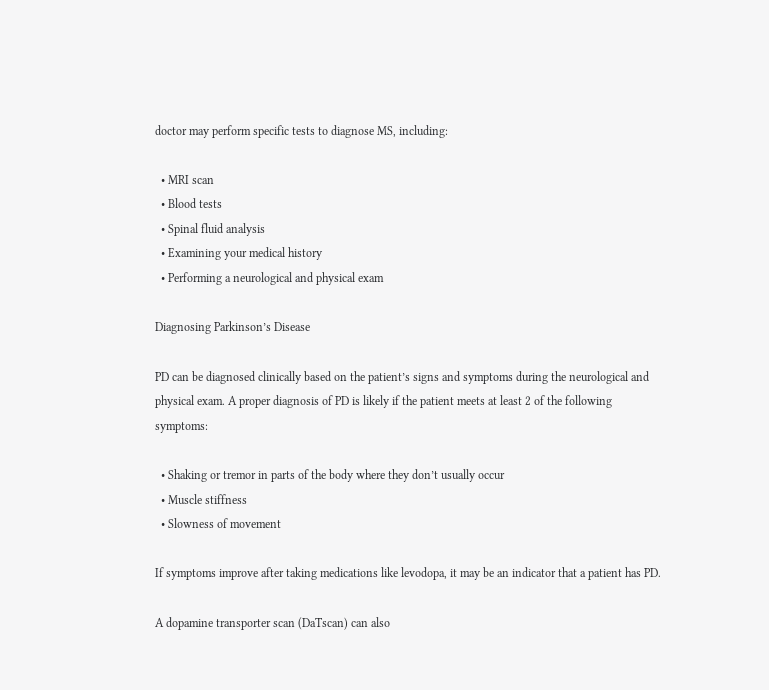doctor may perform specific tests to diagnose MS, including:

  • MRI scan
  • Blood tests
  • Spinal fluid analysis
  • Examining your medical history
  • Performing a neurological and physical exam

Diagnosing Parkinson’s Disease

PD can be diagnosed clinically based on the patient’s signs and symptoms during the neurological and physical exam. A proper diagnosis of PD is likely if the patient meets at least 2 of the following symptoms:

  • Shaking or tremor in parts of the body where they don’t usually occur
  • Muscle stiffness
  • Slowness of movement

If symptoms improve after taking medications like levodopa, it may be an indicator that a patient has PD.

A dopamine transporter scan (DaTscan) can also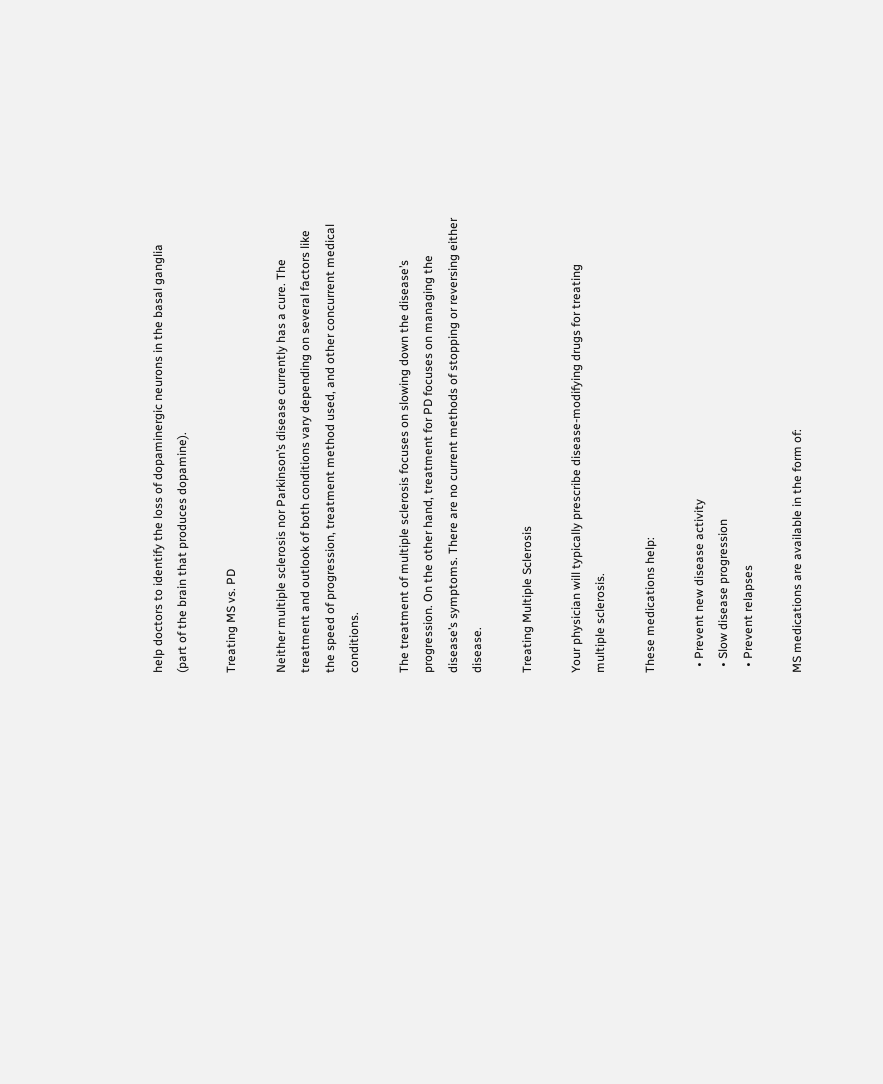help doctors to identify the loss of dopaminergic neurons in the basal ganglia (part of the brain that produces dopamine).

Treating MS vs. PD

Neither multiple sclerosis nor Parkinson’s disease currently has a cure. The treatment and outlook of both conditions vary depending on several factors like the speed of progression, treatment method used, and other concurrent medical conditions.

The treatment of multiple sclerosis focuses on slowing down the disease’s progression. On the other hand, treatment for PD focuses on managing the disease’s symptoms. There are no current methods of stopping or reversing either disease.

Treating Multiple Sclerosis

Your physician will typically prescribe disease-modifying drugs for treating multiple sclerosis.

These medications help:

  • Prevent new disease activity
  • Slow disease progression
  • Prevent relapses

MS medications are available in the form of: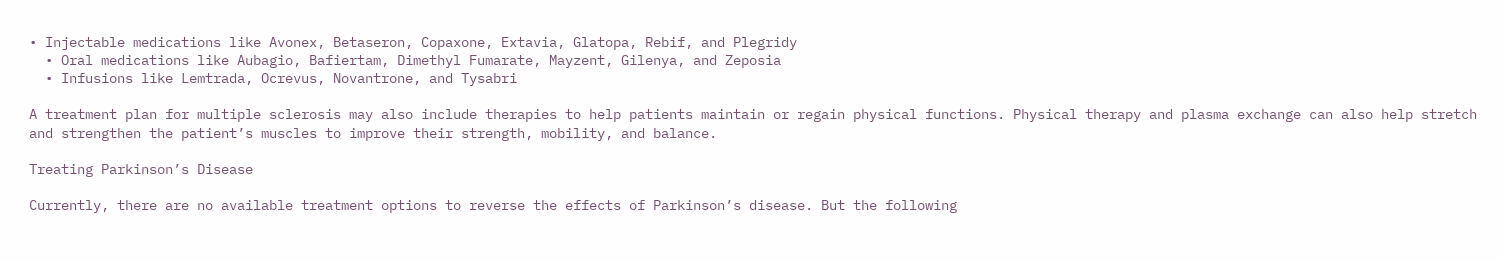• Injectable medications like Avonex, Betaseron, Copaxone, Extavia, Glatopa, Rebif, and Plegridy
  • Oral medications like Aubagio, Bafiertam, Dimethyl Fumarate, Mayzent, Gilenya, and Zeposia
  • Infusions like Lemtrada, Ocrevus, Novantrone, and Tysabri

A treatment plan for multiple sclerosis may also include therapies to help patients maintain or regain physical functions. Physical therapy and plasma exchange can also help stretch and strengthen the patient’s muscles to improve their strength, mobility, and balance.

Treating Parkinson’s Disease

Currently, there are no available treatment options to reverse the effects of Parkinson’s disease. But the following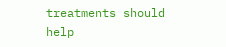treatments should help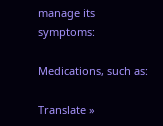manage its symptoms:

Medications, such as:

Translate »